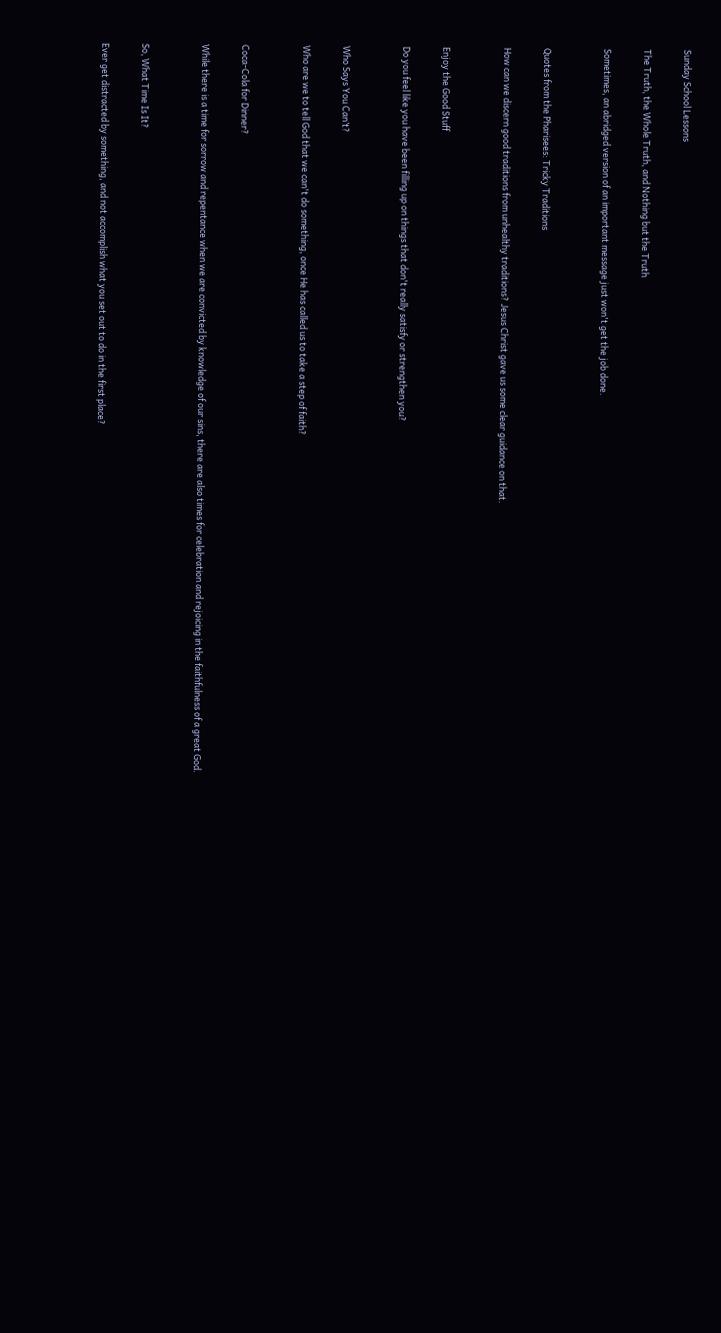Sunday School Lessons

The Truth, the Whole Truth, and Nothing but the Truth

Sometimes, an abridged version of an important message just won't get the job done.


Quotes from the Pharisees: Tricky Traditions

How can we discern good traditions from unhealthy traditions? Jesus Christ gave us some clear guidance on that.


Enjoy the Good Stuff

Do you feel like you have been filling up on things that don't really satisfy or strengthen you?


Who Says You Can’t?

Who are we to tell God that we can't do something, once He has called us to take a step of faith?


Coca-Cola for Dinner?

While there is a time for sorrow and repentance when we are convicted by knowledge of our sins, there are also times for celebration and rejoicing in the faithfulness of a great God.


So, What Time Is It?

Ever get distracted by something, and not accomplish what you set out to do in the first place?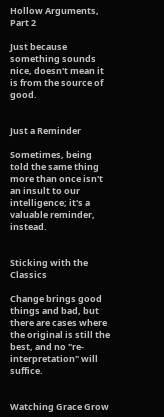Hollow Arguments, Part 2

Just because something sounds nice, doesn't mean it is from the source of good.


Just a Reminder

Sometimes, being told the same thing more than once isn't an insult to our intelligence; it's a valuable reminder, instead.


Sticking with the Classics

Change brings good things and bad, but there are cases where the original is still the best, and no "re-interpretation" will suffice.


Watching Grace Grow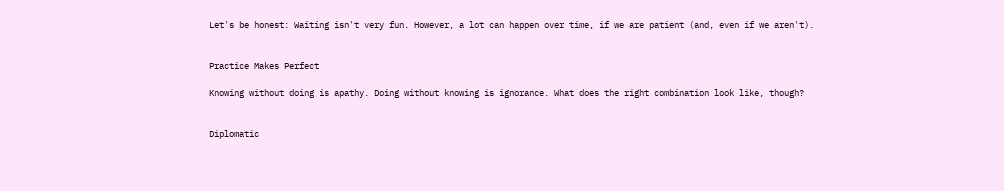Let's be honest: Waiting isn't very fun. However, a lot can happen over time, if we are patient (and, even if we aren't).


Practice Makes Perfect

Knowing without doing is apathy. Doing without knowing is ignorance. What does the right combination look like, though?


Diplomatic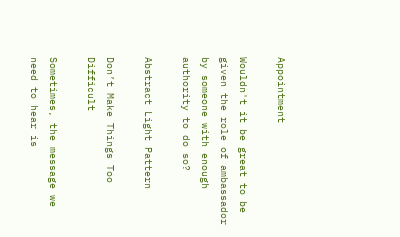Appointment

Wouldn't it be great to be given the role of ambassador by someone with enough authority to do so?

Abstract Light Pattern

Don’t Make Things Too Difficult

Sometimes, the message we need to hear is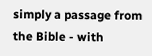simply a passage from the Bible - with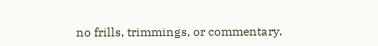no frills, trimmings, or commentary.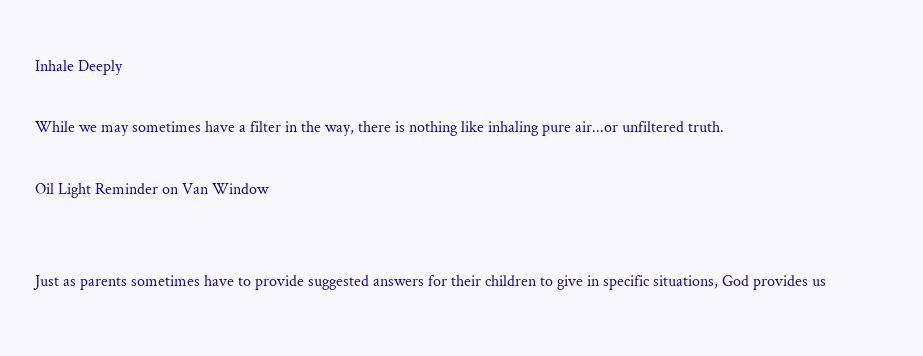Inhale Deeply

While we may sometimes have a filter in the way, there is nothing like inhaling pure air...or unfiltered truth.

Oil Light Reminder on Van Window


Just as parents sometimes have to provide suggested answers for their children to give in specific situations, God provides us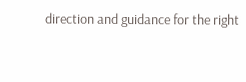direction and guidance for the right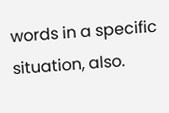words in a specific situation, also.